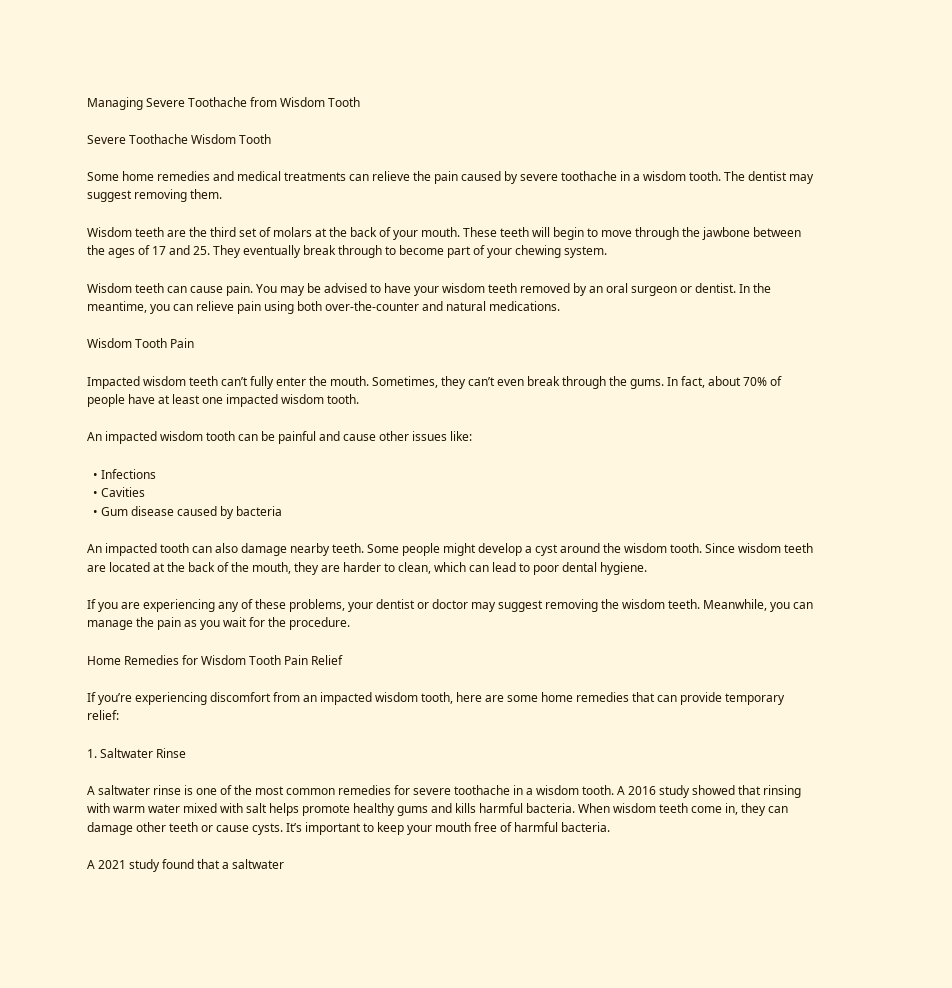Managing Severe Toothache from Wisdom Tooth

Severe Toothache Wisdom Tooth

Some home remedies and medical treatments can relieve the pain caused by severe toothache in a wisdom tooth. The dentist may suggest removing them.

Wisdom teeth are the third set of molars at the back of your mouth. These teeth will begin to move through the jawbone between the ages of 17 and 25. They eventually break through to become part of your chewing system.

Wisdom teeth can cause pain. You may be advised to have your wisdom teeth removed by an oral surgeon or dentist. In the meantime, you can relieve pain using both over-the-counter and natural medications.

Wisdom Tooth Pain

Impacted wisdom teeth can’t fully enter the mouth. Sometimes, they can’t even break through the gums. In fact, about 70% of people have at least one impacted wisdom tooth.

An impacted wisdom tooth can be painful and cause other issues like:

  • Infections
  • Cavities
  • Gum disease caused by bacteria

An impacted tooth can also damage nearby teeth. Some people might develop a cyst around the wisdom tooth. Since wisdom teeth are located at the back of the mouth, they are harder to clean, which can lead to poor dental hygiene.

If you are experiencing any of these problems, your dentist or doctor may suggest removing the wisdom teeth. Meanwhile, you can manage the pain as you wait for the procedure.

Home Remedies for Wisdom Tooth Pain Relief

If you’re experiencing discomfort from an impacted wisdom tooth, here are some home remedies that can provide temporary relief:

1. Saltwater Rinse

A saltwater rinse is one of the most common remedies for severe toothache in a wisdom tooth. A 2016 study showed that rinsing with warm water mixed with salt helps promote healthy gums and kills harmful bacteria. When wisdom teeth come in, they can damage other teeth or cause cysts. It’s important to keep your mouth free of harmful bacteria.

A 2021 study found that a saltwater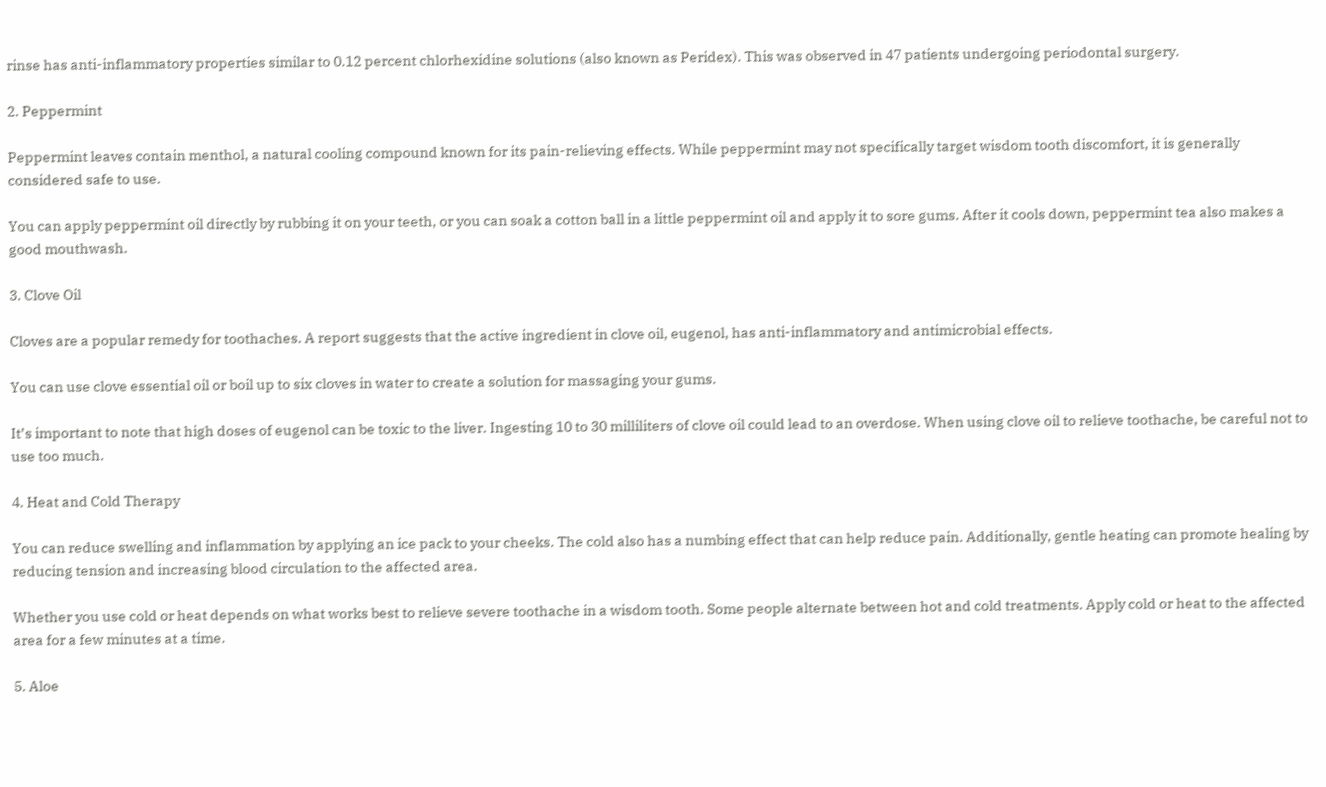rinse has anti-inflammatory properties similar to 0.12 percent chlorhexidine solutions (also known as Peridex). This was observed in 47 patients undergoing periodontal surgery.

2. Peppermint

Peppermint leaves contain menthol, a natural cooling compound known for its pain-relieving effects. While peppermint may not specifically target wisdom tooth discomfort, it is generally considered safe to use.

You can apply peppermint oil directly by rubbing it on your teeth, or you can soak a cotton ball in a little peppermint oil and apply it to sore gums. After it cools down, peppermint tea also makes a good mouthwash.

3. Clove Oil

Cloves are a popular remedy for toothaches. A report suggests that the active ingredient in clove oil, eugenol, has anti-inflammatory and antimicrobial effects.

You can use clove essential oil or boil up to six cloves in water to create a solution for massaging your gums.

It’s important to note that high doses of eugenol can be toxic to the liver. Ingesting 10 to 30 milliliters of clove oil could lead to an overdose. When using clove oil to relieve toothache, be careful not to use too much.

4. Heat and Cold Therapy

You can reduce swelling and inflammation by applying an ice pack to your cheeks. The cold also has a numbing effect that can help reduce pain. Additionally, gentle heating can promote healing by reducing tension and increasing blood circulation to the affected area.

Whether you use cold or heat depends on what works best to relieve severe toothache in a wisdom tooth. Some people alternate between hot and cold treatments. Apply cold or heat to the affected area for a few minutes at a time.

5. Aloe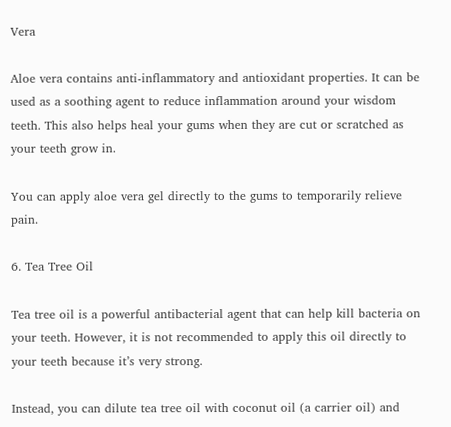Vera

Aloe vera contains anti-inflammatory and antioxidant properties. It can be used as a soothing agent to reduce inflammation around your wisdom teeth. This also helps heal your gums when they are cut or scratched as your teeth grow in.

You can apply aloe vera gel directly to the gums to temporarily relieve pain.

6. Tea Tree Oil

Tea tree oil is a powerful antibacterial agent that can help kill bacteria on your teeth. However, it is not recommended to apply this oil directly to your teeth because it’s very strong.

Instead, you can dilute tea tree oil with coconut oil (a carrier oil) and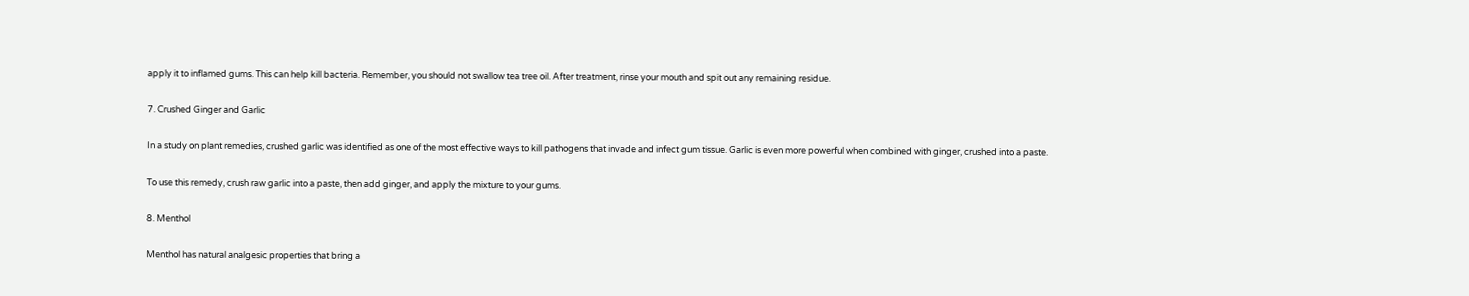apply it to inflamed gums. This can help kill bacteria. Remember, you should not swallow tea tree oil. After treatment, rinse your mouth and spit out any remaining residue.

7. Crushed Ginger and Garlic

In a study on plant remedies, crushed garlic was identified as one of the most effective ways to kill pathogens that invade and infect gum tissue. Garlic is even more powerful when combined with ginger, crushed into a paste.

To use this remedy, crush raw garlic into a paste, then add ginger, and apply the mixture to your gums.

8. Menthol

Menthol has natural analgesic properties that bring a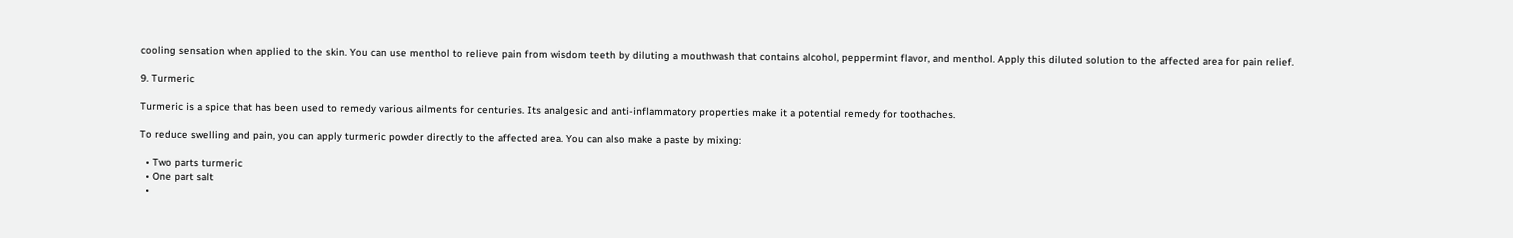cooling sensation when applied to the skin. You can use menthol to relieve pain from wisdom teeth by diluting a mouthwash that contains alcohol, peppermint flavor, and menthol. Apply this diluted solution to the affected area for pain relief.

9. Turmeric

Turmeric is a spice that has been used to remedy various ailments for centuries. Its analgesic and anti-inflammatory properties make it a potential remedy for toothaches.

To reduce swelling and pain, you can apply turmeric powder directly to the affected area. You can also make a paste by mixing:

  • Two parts turmeric
  • One part salt
  •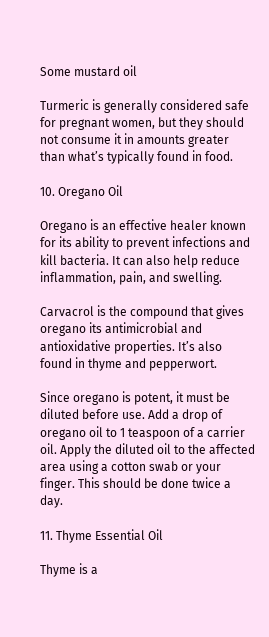Some mustard oil

Turmeric is generally considered safe for pregnant women, but they should not consume it in amounts greater than what’s typically found in food.

10. Oregano Oil

Oregano is an effective healer known for its ability to prevent infections and kill bacteria. It can also help reduce inflammation, pain, and swelling.

Carvacrol is the compound that gives oregano its antimicrobial and antioxidative properties. It’s also found in thyme and pepperwort.

Since oregano is potent, it must be diluted before use. Add a drop of oregano oil to 1 teaspoon of a carrier oil. Apply the diluted oil to the affected area using a cotton swab or your finger. This should be done twice a day.

11. Thyme Essential Oil

Thyme is a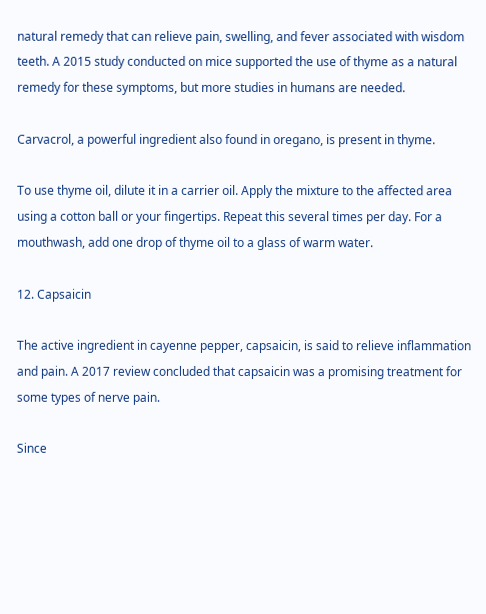natural remedy that can relieve pain, swelling, and fever associated with wisdom teeth. A 2015 study conducted on mice supported the use of thyme as a natural remedy for these symptoms, but more studies in humans are needed.

Carvacrol, a powerful ingredient also found in oregano, is present in thyme.

To use thyme oil, dilute it in a carrier oil. Apply the mixture to the affected area using a cotton ball or your fingertips. Repeat this several times per day. For a mouthwash, add one drop of thyme oil to a glass of warm water.

12. Capsaicin

The active ingredient in cayenne pepper, capsaicin, is said to relieve inflammation and pain. A 2017 review concluded that capsaicin was a promising treatment for some types of nerve pain.

Since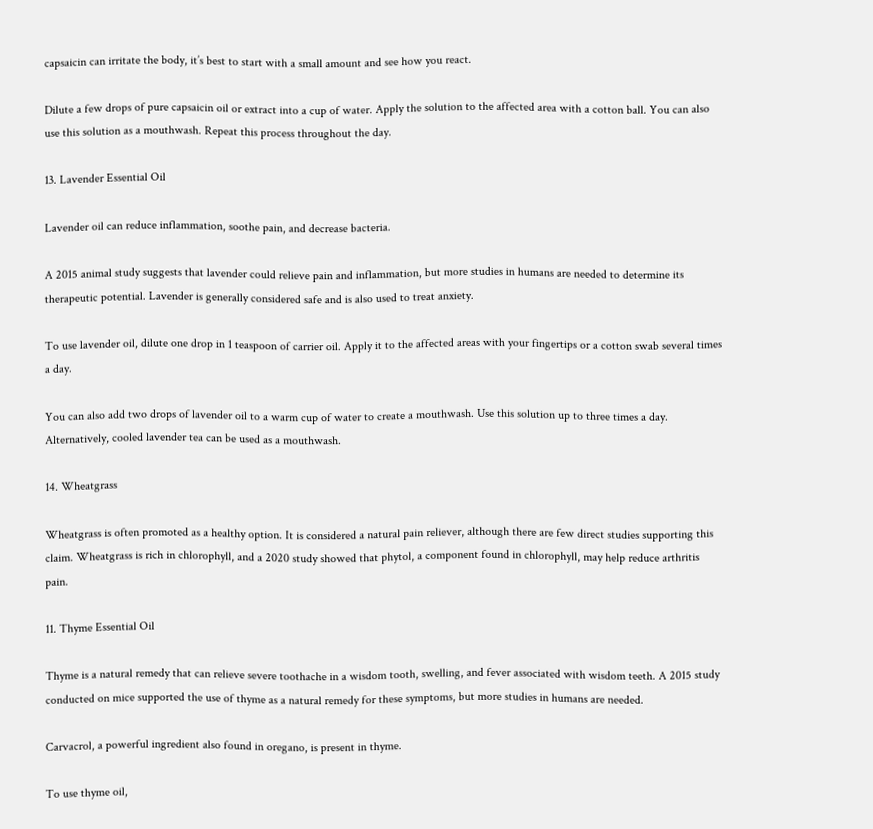capsaicin can irritate the body, it’s best to start with a small amount and see how you react.

Dilute a few drops of pure capsaicin oil or extract into a cup of water. Apply the solution to the affected area with a cotton ball. You can also use this solution as a mouthwash. Repeat this process throughout the day.

13. Lavender Essential Oil

Lavender oil can reduce inflammation, soothe pain, and decrease bacteria.

A 2015 animal study suggests that lavender could relieve pain and inflammation, but more studies in humans are needed to determine its therapeutic potential. Lavender is generally considered safe and is also used to treat anxiety.

To use lavender oil, dilute one drop in 1 teaspoon of carrier oil. Apply it to the affected areas with your fingertips or a cotton swab several times a day.

You can also add two drops of lavender oil to a warm cup of water to create a mouthwash. Use this solution up to three times a day. Alternatively, cooled lavender tea can be used as a mouthwash.

14. Wheatgrass

Wheatgrass is often promoted as a healthy option. It is considered a natural pain reliever, although there are few direct studies supporting this claim. Wheatgrass is rich in chlorophyll, and a 2020 study showed that phytol, a component found in chlorophyll, may help reduce arthritis pain.

11. Thyme Essential Oil

Thyme is a natural remedy that can relieve severe toothache in a wisdom tooth, swelling, and fever associated with wisdom teeth. A 2015 study conducted on mice supported the use of thyme as a natural remedy for these symptoms, but more studies in humans are needed.

Carvacrol, a powerful ingredient also found in oregano, is present in thyme.

To use thyme oil,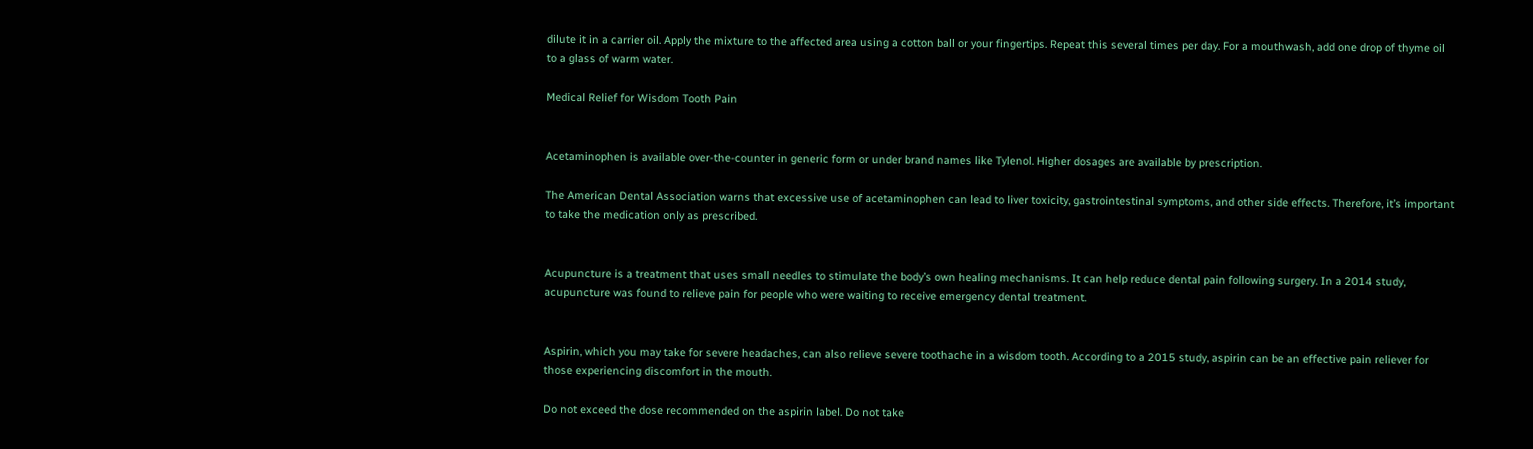dilute it in a carrier oil. Apply the mixture to the affected area using a cotton ball or your fingertips. Repeat this several times per day. For a mouthwash, add one drop of thyme oil to a glass of warm water.

Medical Relief for Wisdom Tooth Pain


Acetaminophen is available over-the-counter in generic form or under brand names like Tylenol. Higher dosages are available by prescription.

The American Dental Association warns that excessive use of acetaminophen can lead to liver toxicity, gastrointestinal symptoms, and other side effects. Therefore, it’s important to take the medication only as prescribed.


Acupuncture is a treatment that uses small needles to stimulate the body’s own healing mechanisms. It can help reduce dental pain following surgery. In a 2014 study, acupuncture was found to relieve pain for people who were waiting to receive emergency dental treatment.


Aspirin, which you may take for severe headaches, can also relieve severe toothache in a wisdom tooth. According to a 2015 study, aspirin can be an effective pain reliever for those experiencing discomfort in the mouth.

Do not exceed the dose recommended on the aspirin label. Do not take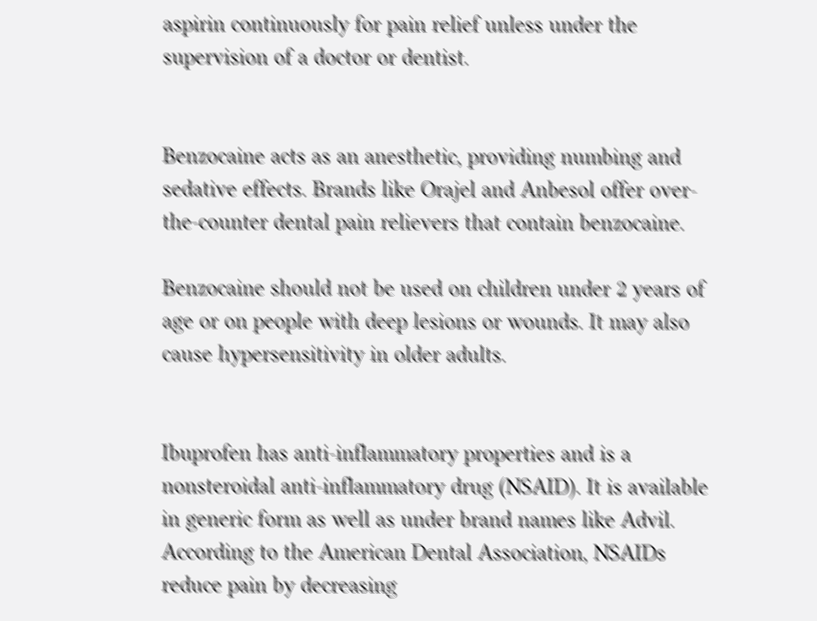aspirin continuously for pain relief unless under the supervision of a doctor or dentist.


Benzocaine acts as an anesthetic, providing numbing and sedative effects. Brands like Orajel and Anbesol offer over-the-counter dental pain relievers that contain benzocaine.

Benzocaine should not be used on children under 2 years of age or on people with deep lesions or wounds. It may also cause hypersensitivity in older adults.


Ibuprofen has anti-inflammatory properties and is a nonsteroidal anti-inflammatory drug (NSAID). It is available in generic form as well as under brand names like Advil. According to the American Dental Association, NSAIDs reduce pain by decreasing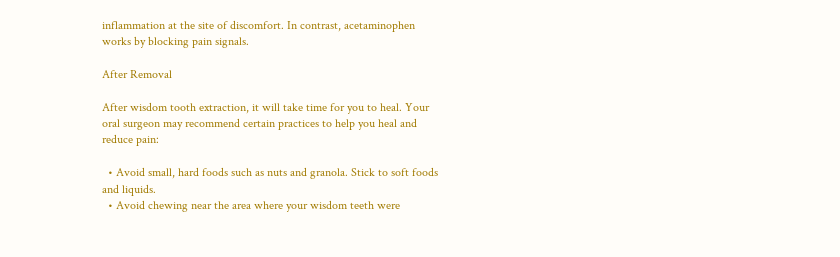inflammation at the site of discomfort. In contrast, acetaminophen works by blocking pain signals.

After Removal

After wisdom tooth extraction, it will take time for you to heal. Your oral surgeon may recommend certain practices to help you heal and reduce pain:

  • Avoid small, hard foods such as nuts and granola. Stick to soft foods and liquids.
  • Avoid chewing near the area where your wisdom teeth were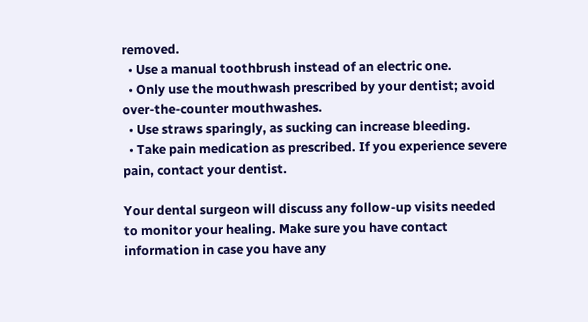removed.
  • Use a manual toothbrush instead of an electric one.
  • Only use the mouthwash prescribed by your dentist; avoid over-the-counter mouthwashes.
  • Use straws sparingly, as sucking can increase bleeding.
  • Take pain medication as prescribed. If you experience severe pain, contact your dentist.

Your dental surgeon will discuss any follow-up visits needed to monitor your healing. Make sure you have contact information in case you have any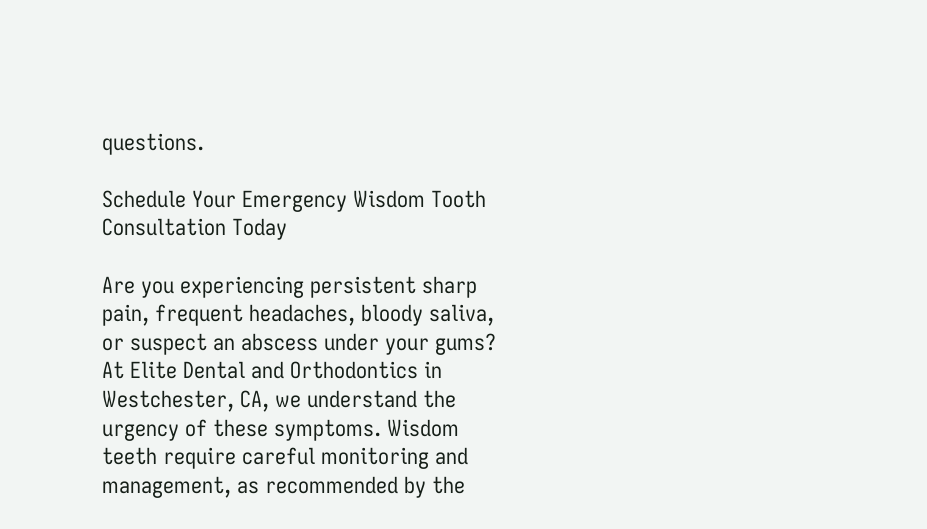questions.

Schedule Your Emergency Wisdom Tooth Consultation Today

Are you experiencing persistent sharp pain, frequent headaches, bloody saliva, or suspect an abscess under your gums? At Elite Dental and Orthodontics in Westchester, CA, we understand the urgency of these symptoms. Wisdom teeth require careful monitoring and management, as recommended by the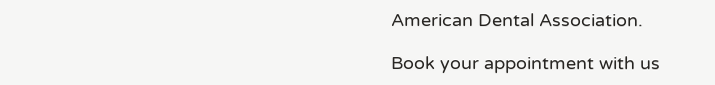American Dental Association.

Book your appointment with us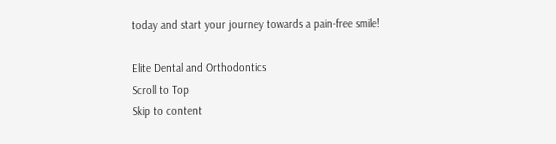today and start your journey towards a pain-free smile!

Elite Dental and Orthodontics
Scroll to Top
Skip to content